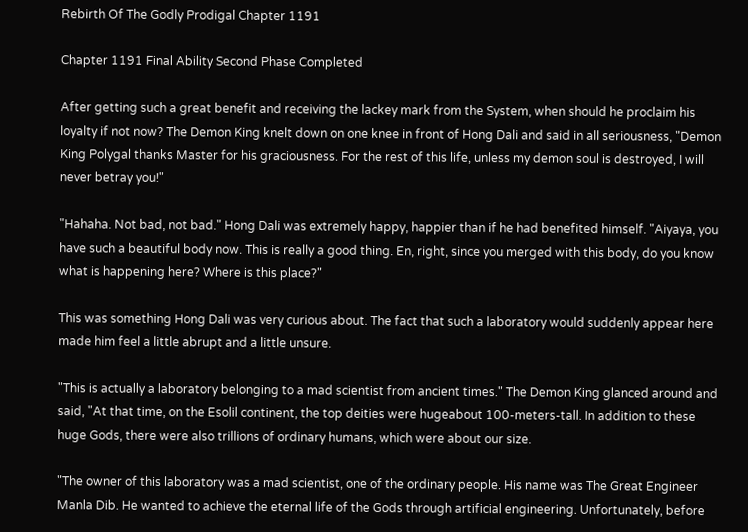Rebirth Of The Godly Prodigal Chapter 1191

Chapter 1191 Final Ability Second Phase Completed

After getting such a great benefit and receiving the lackey mark from the System, when should he proclaim his loyalty if not now? The Demon King knelt down on one knee in front of Hong Dali and said in all seriousness, "Demon King Polygal thanks Master for his graciousness. For the rest of this life, unless my demon soul is destroyed, I will never betray you!"

"Hahaha. Not bad, not bad." Hong Dali was extremely happy, happier than if he had benefited himself. "Aiyaya, you have such a beautiful body now. This is really a good thing. En, right, since you merged with this body, do you know what is happening here? Where is this place?"

This was something Hong Dali was very curious about. The fact that such a laboratory would suddenly appear here made him feel a little abrupt and a little unsure.

"This is actually a laboratory belonging to a mad scientist from ancient times." The Demon King glanced around and said, "At that time, on the Esolil continent, the top deities were hugeabout 100-meters-tall. In addition to these huge Gods, there were also trillions of ordinary humans, which were about our size.

"The owner of this laboratory was a mad scientist, one of the ordinary people. His name was The Great Engineer Manla Dib. He wanted to achieve the eternal life of the Gods through artificial engineering. Unfortunately, before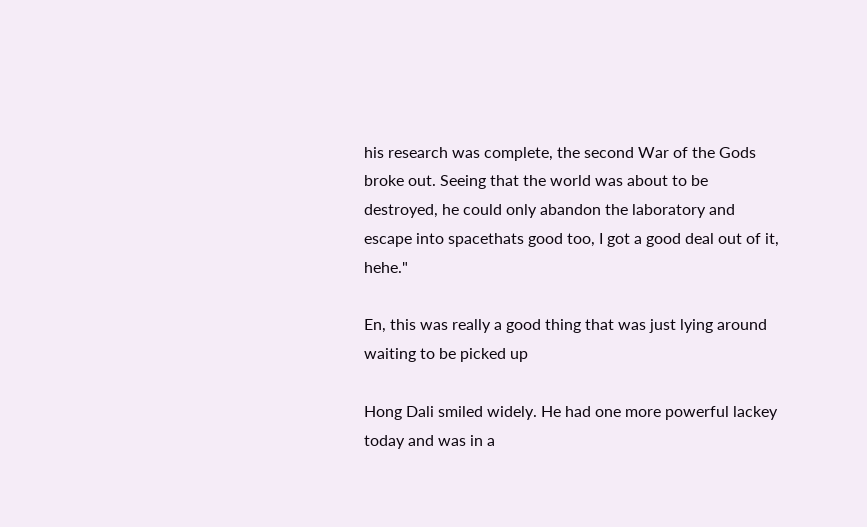his research was complete, the second War of the Gods broke out. Seeing that the world was about to be destroyed, he could only abandon the laboratory and escape into spacethats good too, I got a good deal out of it, hehe."

En, this was really a good thing that was just lying around waiting to be picked up

Hong Dali smiled widely. He had one more powerful lackey today and was in a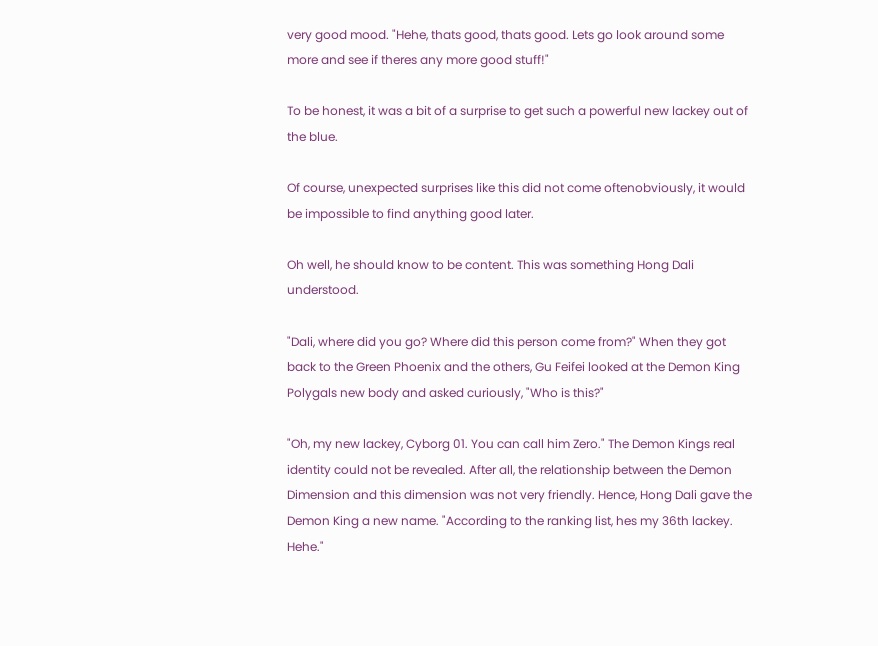very good mood. "Hehe, thats good, thats good. Lets go look around some more and see if theres any more good stuff!"

To be honest, it was a bit of a surprise to get such a powerful new lackey out of the blue.

Of course, unexpected surprises like this did not come oftenobviously, it would be impossible to find anything good later.

Oh well, he should know to be content. This was something Hong Dali understood.

"Dali, where did you go? Where did this person come from?" When they got back to the Green Phoenix and the others, Gu Feifei looked at the Demon King Polygals new body and asked curiously, "Who is this?"

"Oh, my new lackey, Cyborg 01. You can call him Zero." The Demon Kings real identity could not be revealed. After all, the relationship between the Demon Dimension and this dimension was not very friendly. Hence, Hong Dali gave the Demon King a new name. "According to the ranking list, hes my 36th lackey. Hehe."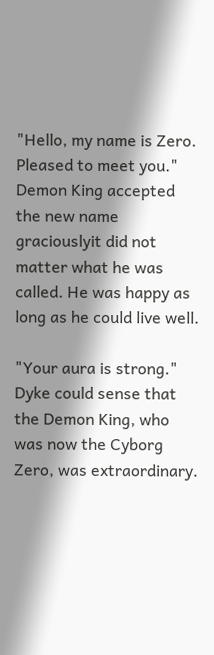"Hello, my name is Zero. Pleased to meet you." Demon King accepted the new name graciouslyit did not matter what he was called. He was happy as long as he could live well.

"Your aura is strong." Dyke could sense that the Demon King, who was now the Cyborg Zero, was extraordinary.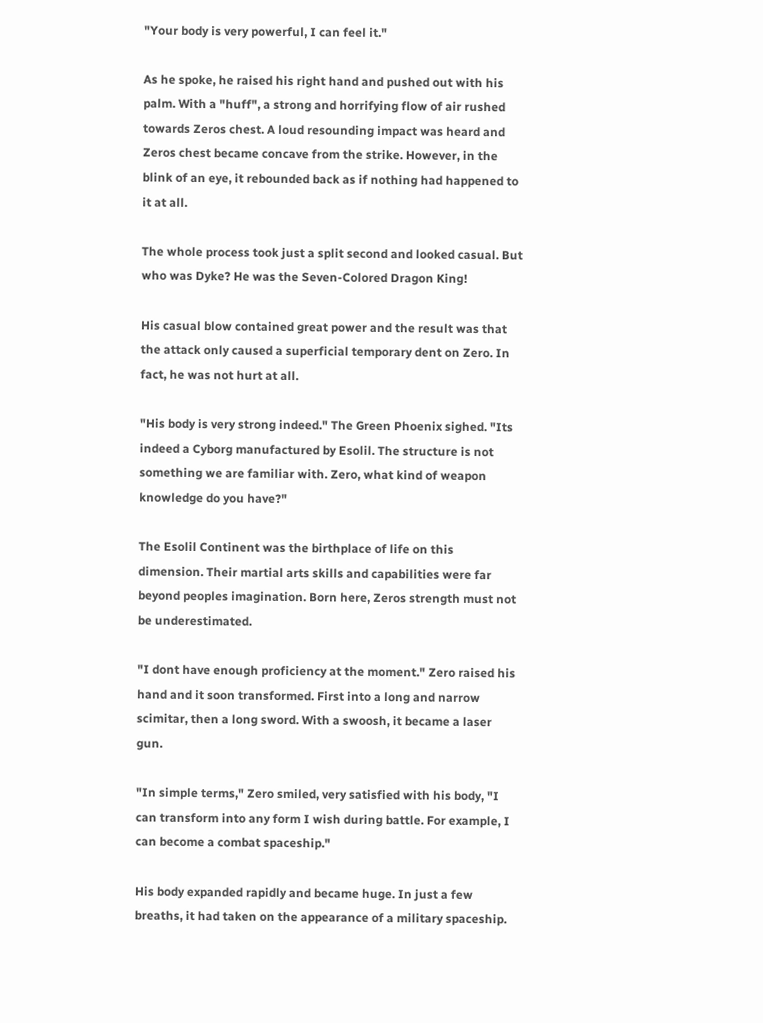"Your body is very powerful, I can feel it."

As he spoke, he raised his right hand and pushed out with his palm. With a "huff", a strong and horrifying flow of air rushed towards Zeros chest. A loud resounding impact was heard and Zeros chest became concave from the strike. However, in the blink of an eye, it rebounded back as if nothing had happened to it at all.

The whole process took just a split second and looked casual. But who was Dyke? He was the Seven-Colored Dragon King!

His casual blow contained great power and the result was that the attack only caused a superficial temporary dent on Zero. In fact, he was not hurt at all.

"His body is very strong indeed." The Green Phoenix sighed. "Its indeed a Cyborg manufactured by Esolil. The structure is not something we are familiar with. Zero, what kind of weapon knowledge do you have?"

The Esolil Continent was the birthplace of life on this dimension. Their martial arts skills and capabilities were far beyond peoples imagination. Born here, Zeros strength must not be underestimated.

"I dont have enough proficiency at the moment." Zero raised his hand and it soon transformed. First into a long and narrow scimitar, then a long sword. With a swoosh, it became a laser gun.

"In simple terms," Zero smiled, very satisfied with his body, "I can transform into any form I wish during battle. For example, I can become a combat spaceship."

His body expanded rapidly and became huge. In just a few breaths, it had taken on the appearance of a military spaceship.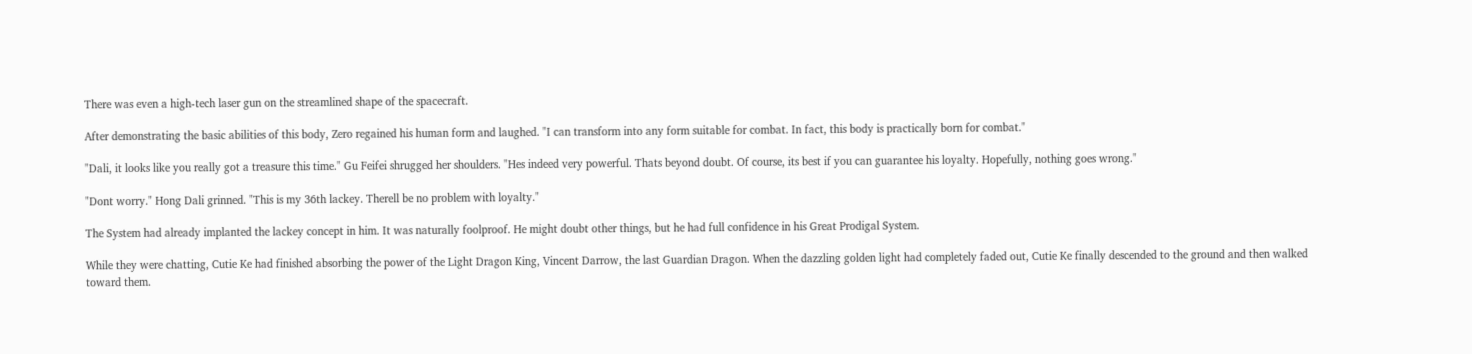There was even a high-tech laser gun on the streamlined shape of the spacecraft.

After demonstrating the basic abilities of this body, Zero regained his human form and laughed. "I can transform into any form suitable for combat. In fact, this body is practically born for combat."

"Dali, it looks like you really got a treasure this time." Gu Feifei shrugged her shoulders. "Hes indeed very powerful. Thats beyond doubt. Of course, its best if you can guarantee his loyalty. Hopefully, nothing goes wrong."

"Dont worry." Hong Dali grinned. "This is my 36th lackey. Therell be no problem with loyalty."

The System had already implanted the lackey concept in him. It was naturally foolproof. He might doubt other things, but he had full confidence in his Great Prodigal System.

While they were chatting, Cutie Ke had finished absorbing the power of the Light Dragon King, Vincent Darrow, the last Guardian Dragon. When the dazzling golden light had completely faded out, Cutie Ke finally descended to the ground and then walked toward them.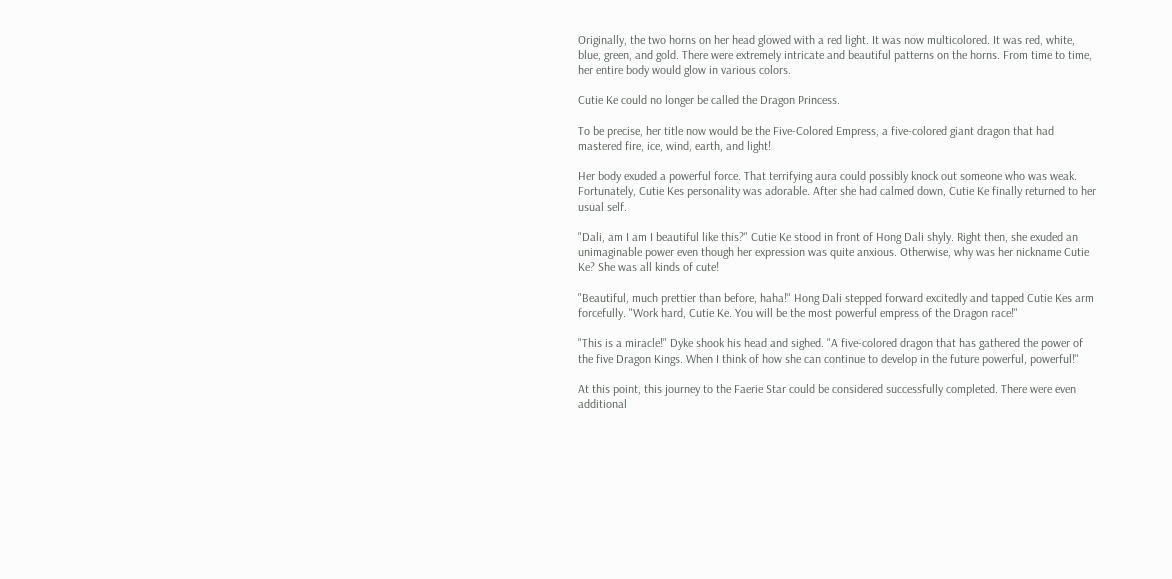Originally, the two horns on her head glowed with a red light. It was now multicolored. It was red, white, blue, green, and gold. There were extremely intricate and beautiful patterns on the horns. From time to time, her entire body would glow in various colors.

Cutie Ke could no longer be called the Dragon Princess.

To be precise, her title now would be the Five-Colored Empress, a five-colored giant dragon that had mastered fire, ice, wind, earth, and light!

Her body exuded a powerful force. That terrifying aura could possibly knock out someone who was weak. Fortunately, Cutie Kes personality was adorable. After she had calmed down, Cutie Ke finally returned to her usual self.

"Dali, am I am I beautiful like this?" Cutie Ke stood in front of Hong Dali shyly. Right then, she exuded an unimaginable power even though her expression was quite anxious. Otherwise, why was her nickname Cutie Ke? She was all kinds of cute!

"Beautiful, much prettier than before, haha!" Hong Dali stepped forward excitedly and tapped Cutie Kes arm forcefully. "Work hard, Cutie Ke. You will be the most powerful empress of the Dragon race!"

"This is a miracle!" Dyke shook his head and sighed. "A five-colored dragon that has gathered the power of the five Dragon Kings. When I think of how she can continue to develop in the future powerful, powerful!"

At this point, this journey to the Faerie Star could be considered successfully completed. There were even additional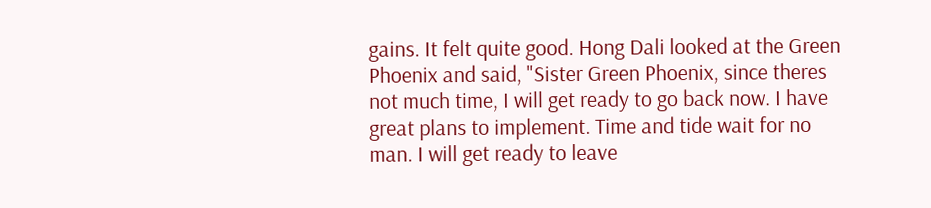gains. It felt quite good. Hong Dali looked at the Green Phoenix and said, "Sister Green Phoenix, since theres not much time, I will get ready to go back now. I have great plans to implement. Time and tide wait for no man. I will get ready to leave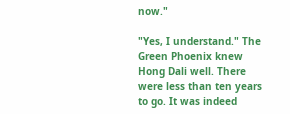now."

"Yes, I understand." The Green Phoenix knew Hong Dali well. There were less than ten years to go. It was indeed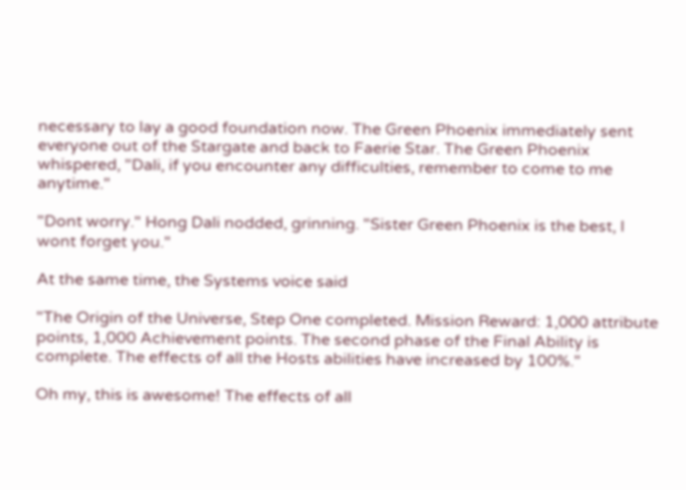necessary to lay a good foundation now. The Green Phoenix immediately sent everyone out of the Stargate and back to Faerie Star. The Green Phoenix whispered, "Dali, if you encounter any difficulties, remember to come to me anytime."

"Dont worry." Hong Dali nodded, grinning. "Sister Green Phoenix is the best, I wont forget you."

At the same time, the Systems voice said

"The Origin of the Universe, Step One completed. Mission Reward: 1,000 attribute points, 1,000 Achievement points. The second phase of the Final Ability is complete. The effects of all the Hosts abilities have increased by 100%."

Oh my, this is awesome! The effects of all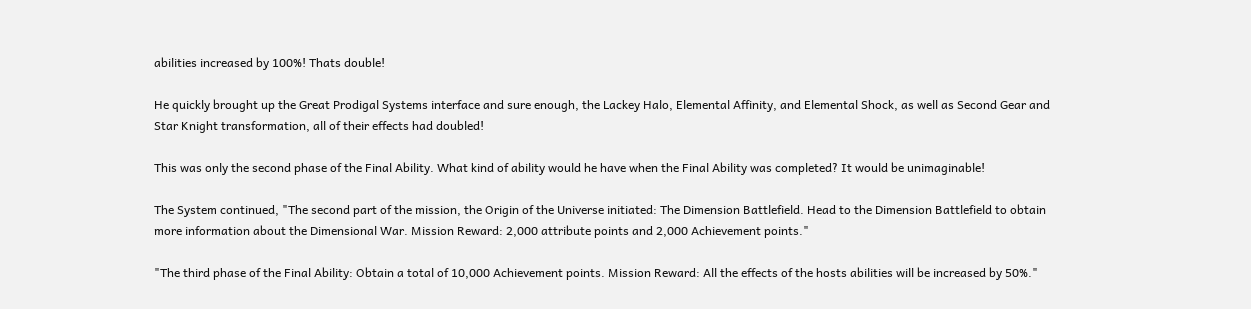abilities increased by 100%! Thats double!

He quickly brought up the Great Prodigal Systems interface and sure enough, the Lackey Halo, Elemental Affinity, and Elemental Shock, as well as Second Gear and Star Knight transformation, all of their effects had doubled!

This was only the second phase of the Final Ability. What kind of ability would he have when the Final Ability was completed? It would be unimaginable!

The System continued, "The second part of the mission, the Origin of the Universe initiated: The Dimension Battlefield. Head to the Dimension Battlefield to obtain more information about the Dimensional War. Mission Reward: 2,000 attribute points and 2,000 Achievement points."

"The third phase of the Final Ability: Obtain a total of 10,000 Achievement points. Mission Reward: All the effects of the hosts abilities will be increased by 50%."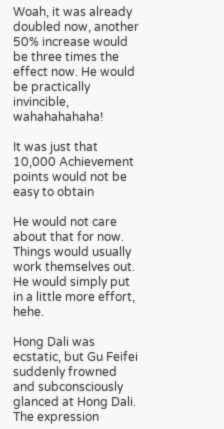Woah, it was already doubled now, another 50% increase would be three times the effect now. He would be practically invincible, wahahahahaha!

It was just that 10,000 Achievement points would not be easy to obtain

He would not care about that for now. Things would usually work themselves out. He would simply put in a little more effort, hehe.

Hong Dali was ecstatic, but Gu Feifei suddenly frowned and subconsciously glanced at Hong Dali. The expression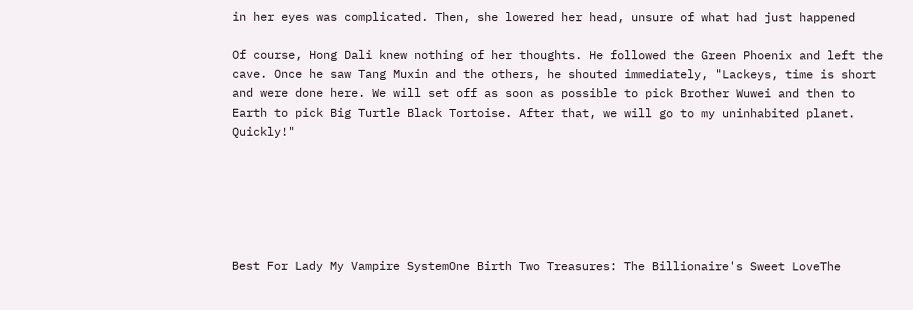in her eyes was complicated. Then, she lowered her head, unsure of what had just happened

Of course, Hong Dali knew nothing of her thoughts. He followed the Green Phoenix and left the cave. Once he saw Tang Muxin and the others, he shouted immediately, "Lackeys, time is short and were done here. We will set off as soon as possible to pick Brother Wuwei and then to Earth to pick Big Turtle Black Tortoise. After that, we will go to my uninhabited planet. Quickly!"






Best For Lady My Vampire SystemOne Birth Two Treasures: The Billionaire's Sweet LoveThe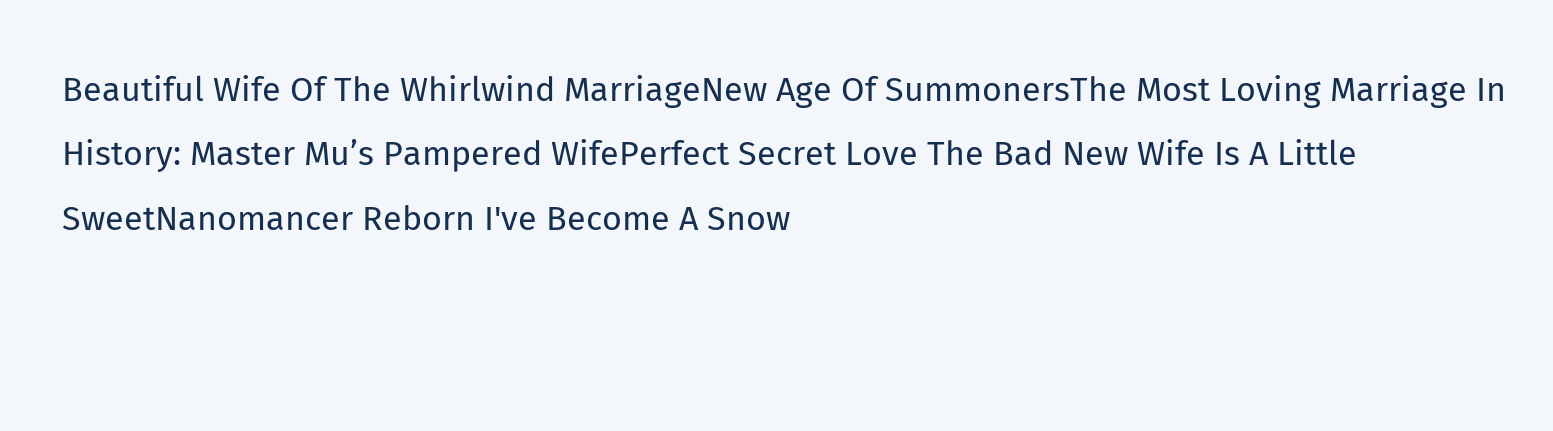Beautiful Wife Of The Whirlwind MarriageNew Age Of SummonersThe Most Loving Marriage In History: Master Mu’s Pampered WifePerfect Secret Love The Bad New Wife Is A Little SweetNanomancer Reborn I've Become A Snow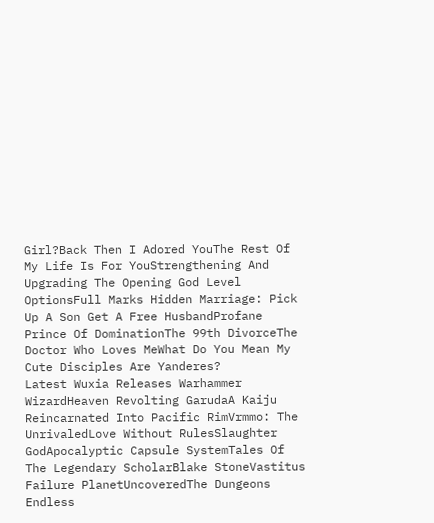Girl?Back Then I Adored YouThe Rest Of My Life Is For YouStrengthening And Upgrading The Opening God Level OptionsFull Marks Hidden Marriage: Pick Up A Son Get A Free HusbandProfane Prince Of DominationThe 99th DivorceThe Doctor Who Loves MeWhat Do You Mean My Cute Disciples Are Yanderes?
Latest Wuxia Releases Warhammer WizardHeaven Revolting GarudaA Kaiju Reincarnated Into Pacific RimVrmmo: The UnrivaledLove Without RulesSlaughter GodApocalyptic Capsule SystemTales Of The Legendary ScholarBlake StoneVastitus Failure PlanetUncoveredThe Dungeons Endless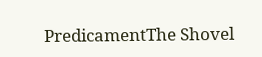PredicamentThe Shovel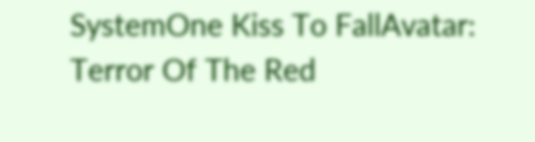SystemOne Kiss To FallAvatar: Terror Of The Red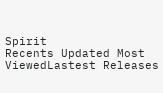Spirit
Recents Updated Most ViewedLastest Releases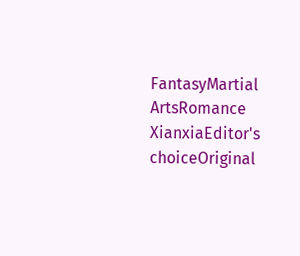FantasyMartial ArtsRomance
XianxiaEditor's choiceOriginal